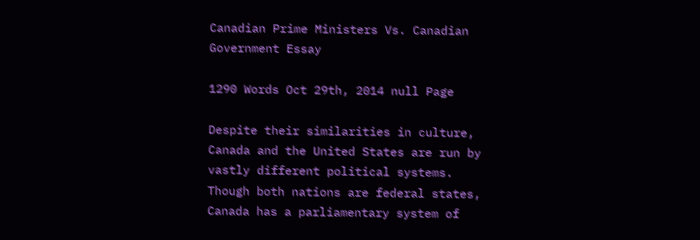Canadian Prime Ministers Vs. Canadian Government Essay

1290 Words Oct 29th, 2014 null Page

Despite their similarities in culture, Canada and the United States are run by vastly different political systems. Though both nations are federal states, Canada has a parliamentary system of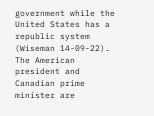government while the United States has a republic system (Wiseman 14-09-22). The American president and Canadian prime minister are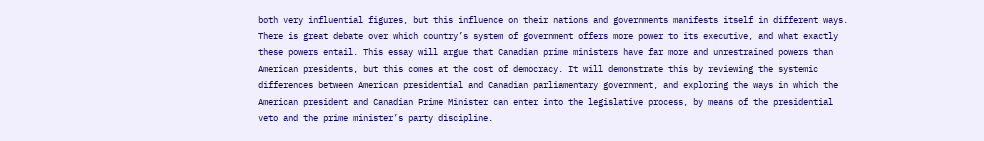both very influential figures, but this influence on their nations and governments manifests itself in different ways. There is great debate over which country’s system of government offers more power to its executive, and what exactly these powers entail. This essay will argue that Canadian prime ministers have far more and unrestrained powers than American presidents, but this comes at the cost of democracy. It will demonstrate this by reviewing the systemic differences between American presidential and Canadian parliamentary government, and exploring the ways in which the American president and Canadian Prime Minister can enter into the legislative process, by means of the presidential veto and the prime minister’s party discipline.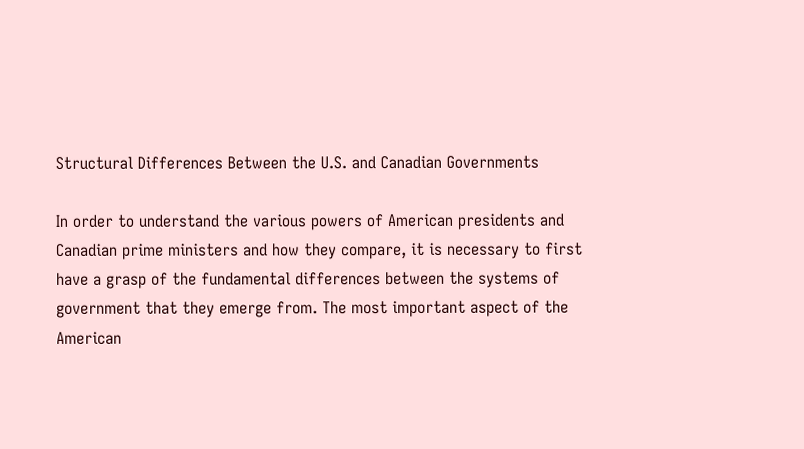Structural Differences Between the U.S. and Canadian Governments

In order to understand the various powers of American presidents and Canadian prime ministers and how they compare, it is necessary to first have a grasp of the fundamental differences between the systems of government that they emerge from. The most important aspect of the American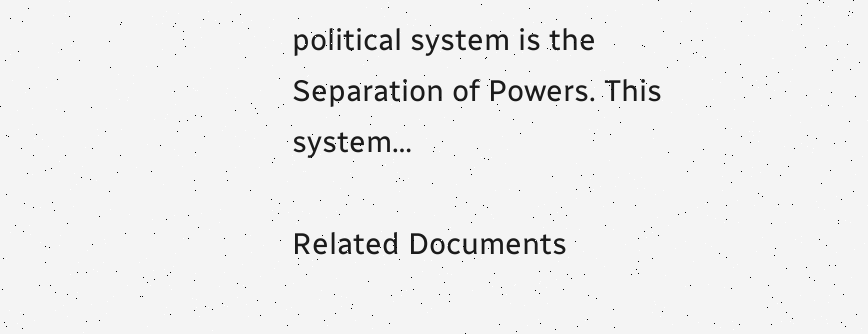political system is the Separation of Powers. This system…

Related Documents